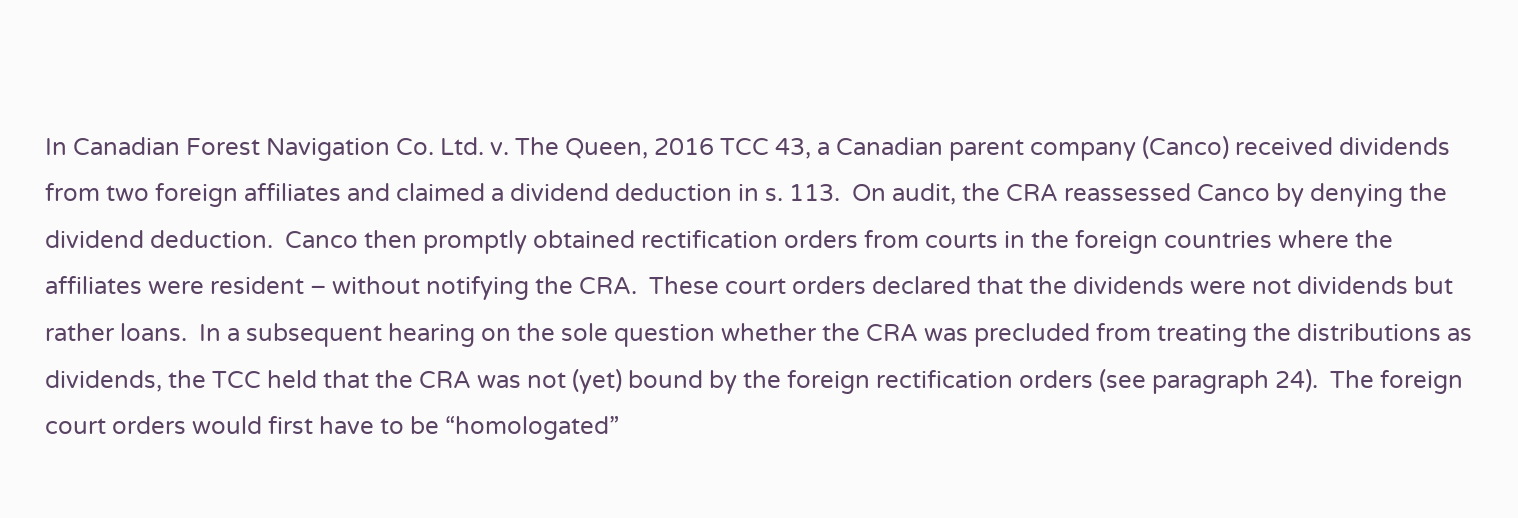In Canadian Forest Navigation Co. Ltd. v. The Queen, 2016 TCC 43, a Canadian parent company (Canco) received dividends from two foreign affiliates and claimed a dividend deduction in s. 113.  On audit, the CRA reassessed Canco by denying the dividend deduction.  Canco then promptly obtained rectification orders from courts in the foreign countries where the affiliates were resident – without notifying the CRA.  These court orders declared that the dividends were not dividends but rather loans.  In a subsequent hearing on the sole question whether the CRA was precluded from treating the distributions as dividends, the TCC held that the CRA was not (yet) bound by the foreign rectification orders (see paragraph 24).  The foreign court orders would first have to be “homologated”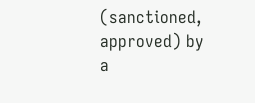(sanctioned, approved) by a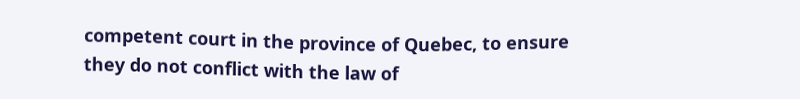competent court in the province of Quebec, to ensure they do not conflict with the law of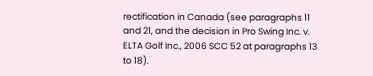rectification in Canada (see paragraphs 11 and 21, and the decision in Pro Swing Inc. v. ELTA Golf Inc., 2006 SCC 52 at paragraphs 13 to 18).